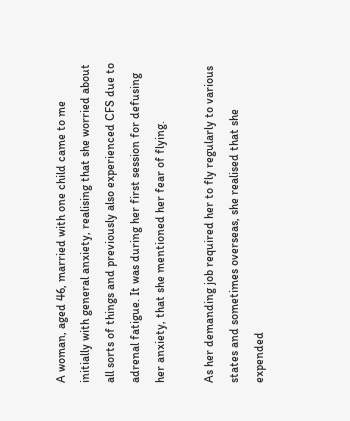A woman, aged 46, married with one child came to me initially with general anxiety, realising that she worried about all sorts of things and previously also experienced CFS due to adrenal fatigue. It was during her first session for defusing her anxiety, that she mentioned her fear of flying.

As her demanding job required her to fly regularly to various states and sometimes overseas, she realised that she expended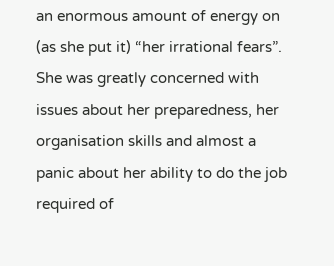an enormous amount of energy on (as she put it) “her irrational fears”. She was greatly concerned with issues about her preparedness, her organisation skills and almost a panic about her ability to do the job required of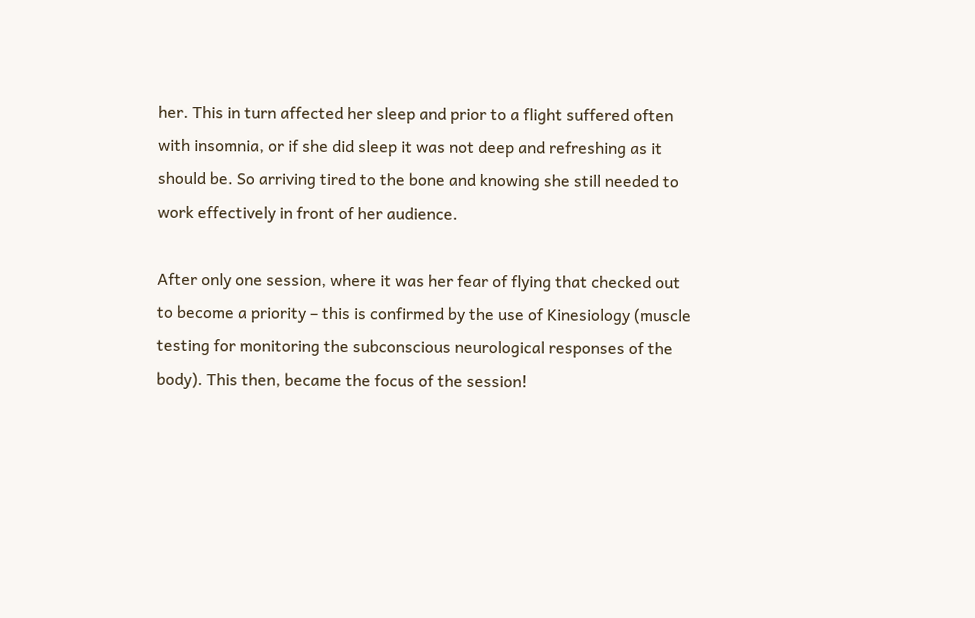her. This in turn affected her sleep and prior to a flight suffered often with insomnia, or if she did sleep it was not deep and refreshing as it should be. So arriving tired to the bone and knowing she still needed to work effectively in front of her audience.

After only one session, where it was her fear of flying that checked out to become a priority – this is confirmed by the use of Kinesiology (muscle testing for monitoring the subconscious neurological responses of the body). This then, became the focus of the session!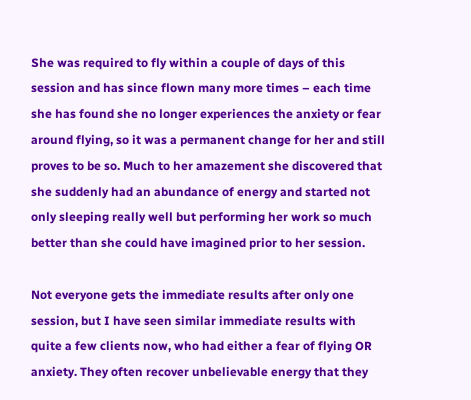She was required to fly within a couple of days of this session and has since flown many more times – each time she has found she no longer experiences the anxiety or fear around flying, so it was a permanent change for her and still proves to be so. Much to her amazement she discovered that she suddenly had an abundance of energy and started not only sleeping really well but performing her work so much better than she could have imagined prior to her session.

Not everyone gets the immediate results after only one session, but I have seen similar immediate results with quite a few clients now, who had either a fear of flying OR anxiety. They often recover unbelievable energy that they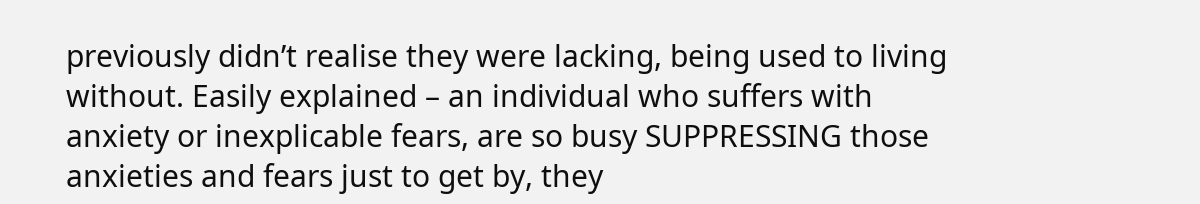previously didn’t realise they were lacking, being used to living without. Easily explained – an individual who suffers with anxiety or inexplicable fears, are so busy SUPPRESSING those anxieties and fears just to get by, they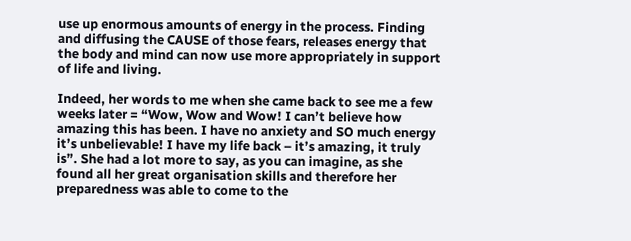use up enormous amounts of energy in the process. Finding and diffusing the CAUSE of those fears, releases energy that the body and mind can now use more appropriately in support of life and living.

Indeed, her words to me when she came back to see me a few weeks later = “Wow, Wow and Wow! I can’t believe how amazing this has been. I have no anxiety and SO much energy it’s unbelievable! I have my life back – it’s amazing, it truly is”. She had a lot more to say, as you can imagine, as she found all her great organisation skills and therefore her preparedness was able to come to the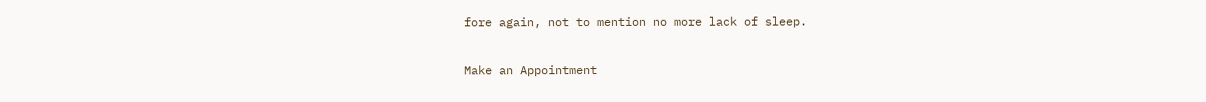fore again, not to mention no more lack of sleep.

Make an Appointment